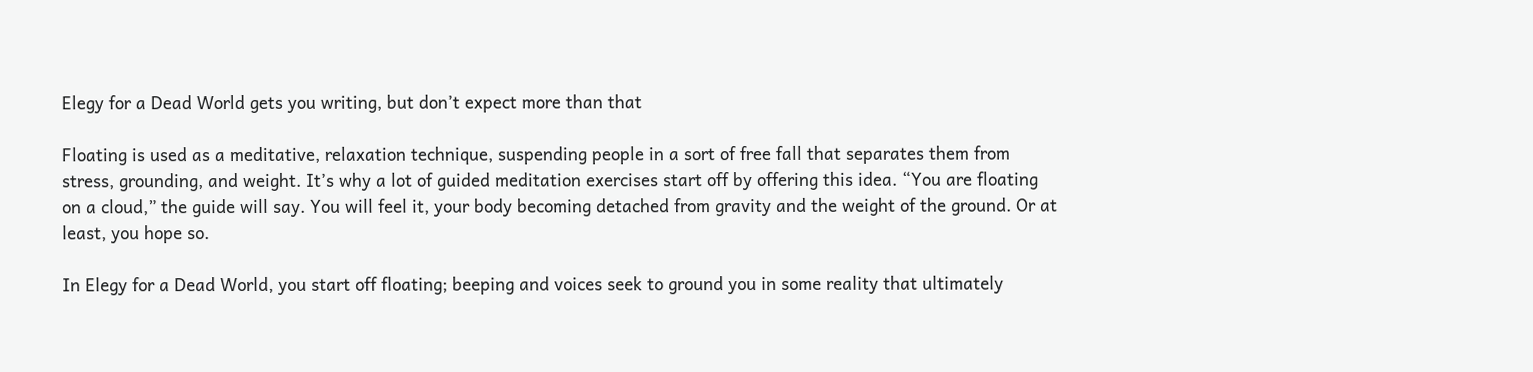Elegy for a Dead World gets you writing, but don’t expect more than that

Floating is used as a meditative, relaxation technique, suspending people in a sort of free fall that separates them from stress, grounding, and weight. It’s why a lot of guided meditation exercises start off by offering this idea. “You are floating on a cloud,” the guide will say. You will feel it, your body becoming detached from gravity and the weight of the ground. Or at least, you hope so.

In Elegy for a Dead World, you start off floating; beeping and voices seek to ground you in some reality that ultimately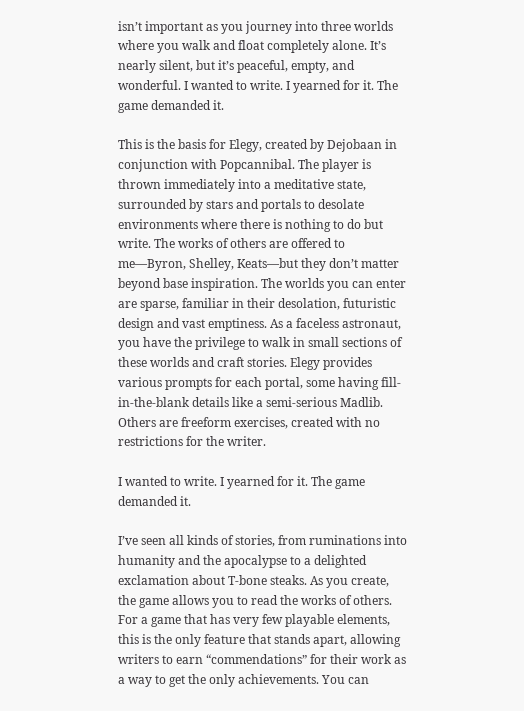isn’t important as you journey into three worlds where you walk and float completely alone. It’s nearly silent, but it’s peaceful, empty, and wonderful. I wanted to write. I yearned for it. The game demanded it.

This is the basis for Elegy, created by Dejobaan in conjunction with Popcannibal. The player is thrown immediately into a meditative state, surrounded by stars and portals to desolate environments where there is nothing to do but write. The works of others are offered to me—Byron, Shelley, Keats—but they don’t matter beyond base inspiration. The worlds you can enter are sparse, familiar in their desolation, futuristic design and vast emptiness. As a faceless astronaut, you have the privilege to walk in small sections of these worlds and craft stories. Elegy provides various prompts for each portal, some having fill-in-the-blank details like a semi-serious Madlib. Others are freeform exercises, created with no restrictions for the writer.

I wanted to write. I yearned for it. The game demanded it.

I’ve seen all kinds of stories, from ruminations into humanity and the apocalypse to a delighted exclamation about T-bone steaks. As you create, the game allows you to read the works of others. For a game that has very few playable elements, this is the only feature that stands apart, allowing writers to earn “commendations” for their work as a way to get the only achievements. You can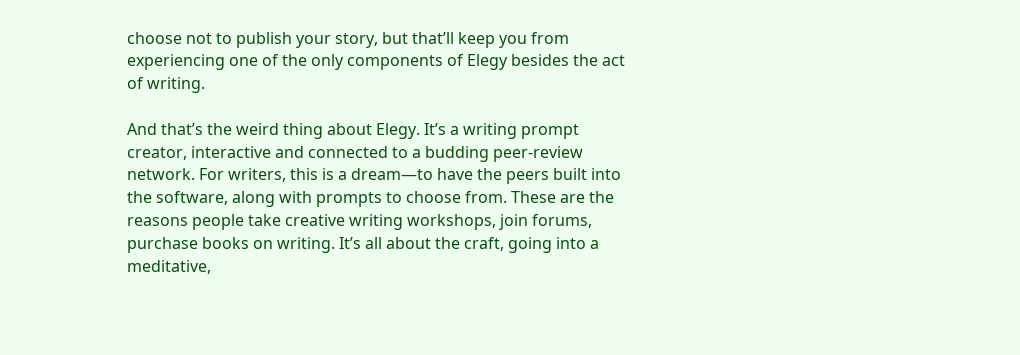choose not to publish your story, but that’ll keep you from experiencing one of the only components of Elegy besides the act of writing.

And that’s the weird thing about Elegy. It’s a writing prompt creator, interactive and connected to a budding peer-review network. For writers, this is a dream—to have the peers built into the software, along with prompts to choose from. These are the reasons people take creative writing workshops, join forums, purchase books on writing. It’s all about the craft, going into a meditative,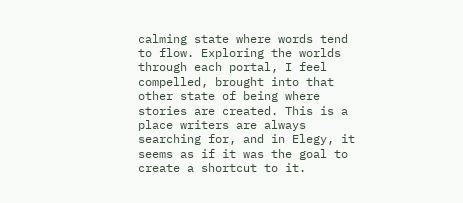calming state where words tend to flow. Exploring the worlds through each portal, I feel compelled, brought into that other state of being where stories are created. This is a place writers are always searching for, and in Elegy, it seems as if it was the goal to create a shortcut to it.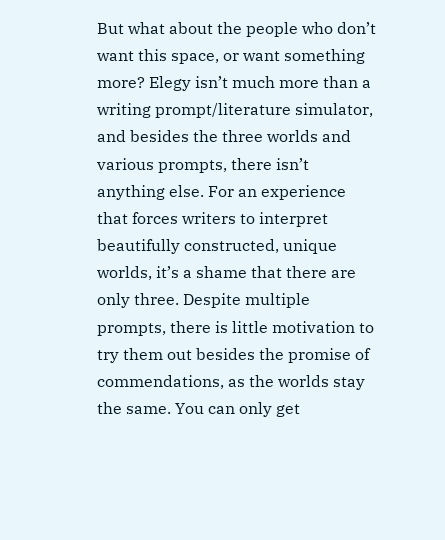But what about the people who don’t want this space, or want something more? Elegy isn’t much more than a writing prompt/literature simulator, and besides the three worlds and various prompts, there isn’t anything else. For an experience that forces writers to interpret beautifully constructed, unique worlds, it’s a shame that there are only three. Despite multiple prompts, there is little motivation to try them out besides the promise of commendations, as the worlds stay the same. You can only get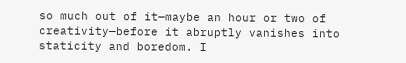so much out of it—maybe an hour or two of creativity—before it abruptly vanishes into staticity and boredom. I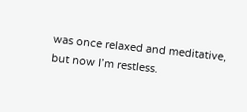was once relaxed and meditative, but now I’m restless.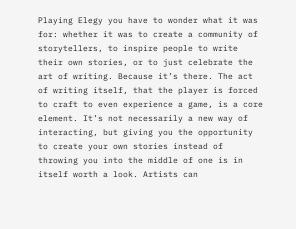Playing Elegy you have to wonder what it was for: whether it was to create a community of storytellers, to inspire people to write their own stories, or to just celebrate the art of writing. Because it’s there. The act of writing itself, that the player is forced to craft to even experience a game, is a core element. It’s not necessarily a new way of interacting, but giving you the opportunity to create your own stories instead of throwing you into the middle of one is in itself worth a look. Artists can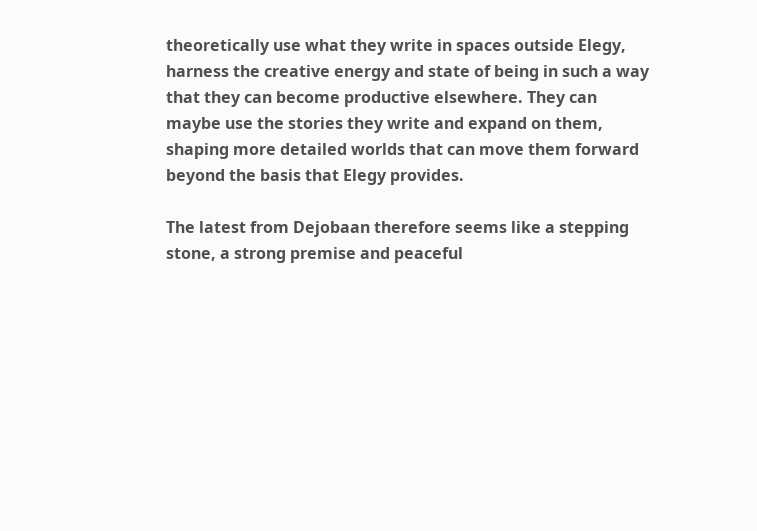theoretically use what they write in spaces outside Elegy, harness the creative energy and state of being in such a way that they can become productive elsewhere. They can maybe use the stories they write and expand on them, shaping more detailed worlds that can move them forward beyond the basis that Elegy provides.

The latest from Dejobaan therefore seems like a stepping stone, a strong premise and peaceful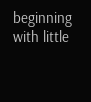beginning with little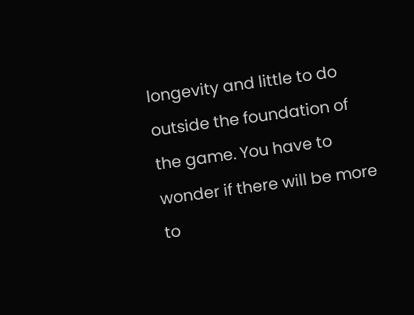longevity and little to do outside the foundation of the game. You have to wonder if there will be more to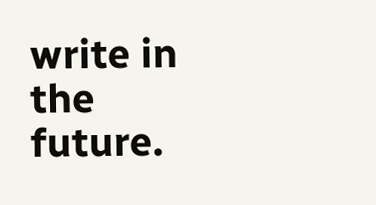write in the future.